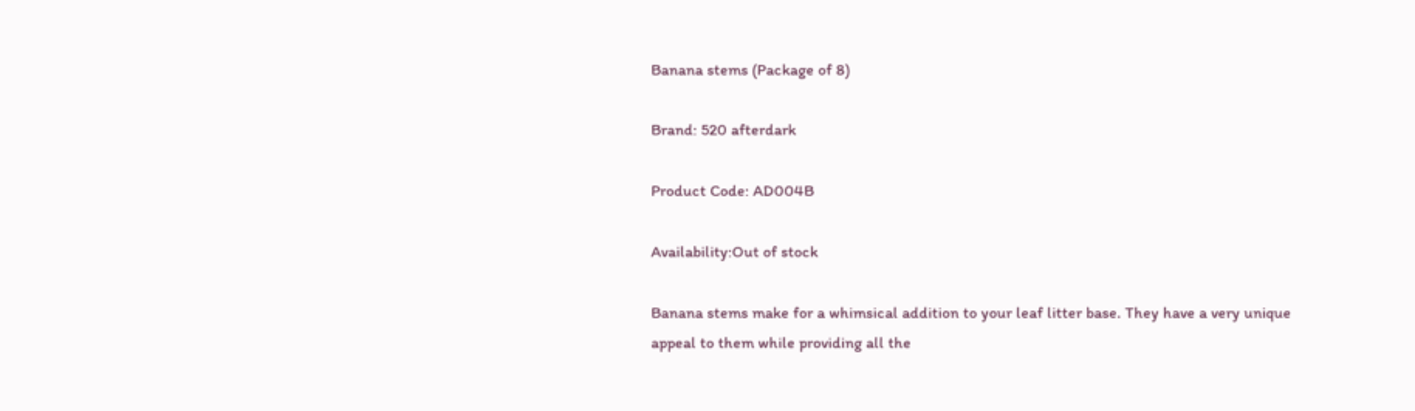Banana stems (Package of 8)

Brand: 520 afterdark

Product Code: AD004B

Availability:Out of stock

Banana stems make for a whimsical addition to your leaf litter base. They have a very unique appeal to them while providing all the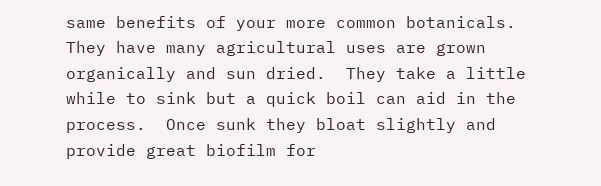same benefits of your more common botanicals.  They have many agricultural uses are grown organically and sun dried.  They take a little while to sink but a quick boil can aid in the process.  Once sunk they bloat slightly and provide great biofilm for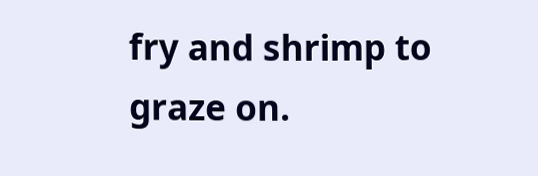fry and shrimp to graze on.